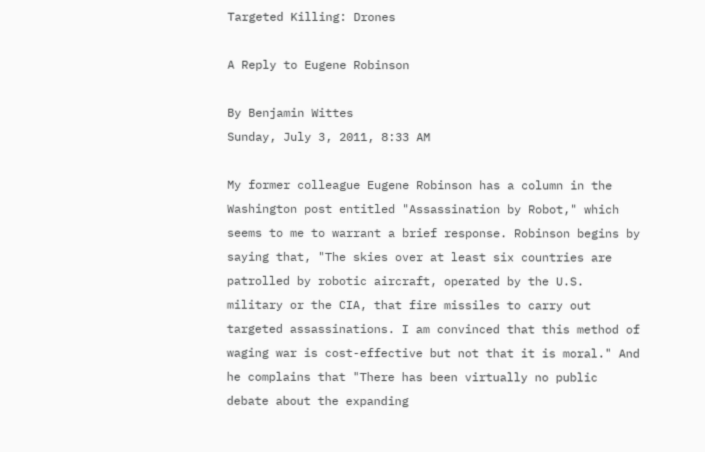Targeted Killing: Drones

A Reply to Eugene Robinson

By Benjamin Wittes
Sunday, July 3, 2011, 8:33 AM

My former colleague Eugene Robinson has a column in the Washington post entitled "Assassination by Robot," which seems to me to warrant a brief response. Robinson begins by saying that, "The skies over at least six countries are patrolled by robotic aircraft, operated by the U.S. military or the CIA, that fire missiles to carry out targeted assassinations. I am convinced that this method of waging war is cost-effective but not that it is moral." And he complains that "There has been virtually no public debate about the expanding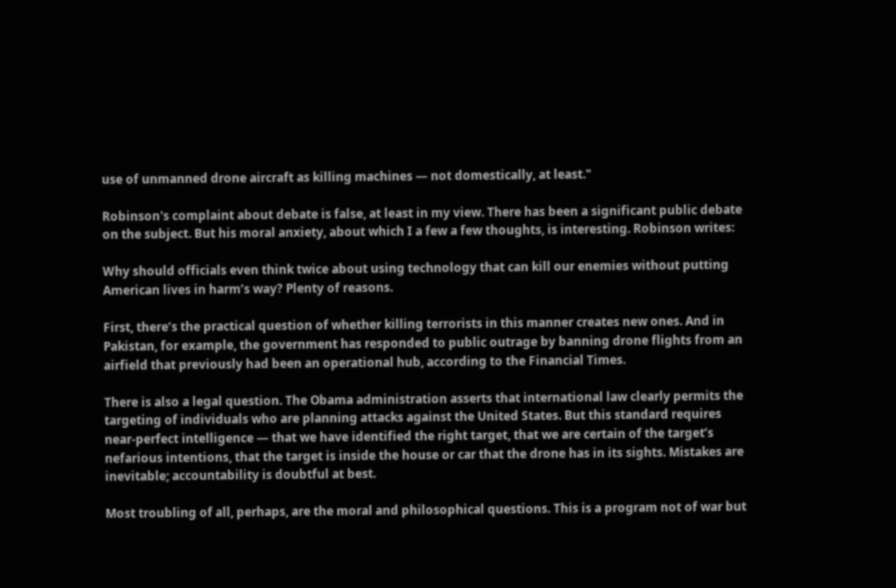use of unmanned drone aircraft as killing machines — not domestically, at least."

Robinson's complaint about debate is false, at least in my view. There has been a significant public debate on the subject. But his moral anxiety, about which I a few a few thoughts, is interesting. Robinson writes:

Why should officials even think twice about using technology that can kill our enemies without putting American lives in harm’s way? Plenty of reasons.

First, there’s the practical question of whether killing terrorists in this manner creates new ones. And in Pakistan, for example, the government has responded to public outrage by banning drone flights from an airfield that previously had been an operational hub, according to the Financial Times.

There is also a legal question. The Obama administration asserts that international law clearly permits the targeting of individuals who are planning attacks against the United States. But this standard requires near-perfect intelligence — that we have identified the right target, that we are certain of the target’s nefarious intentions, that the target is inside the house or car that the drone has in its sights. Mistakes are inevitable; accountability is doubtful at best.

Most troubling of all, perhaps, are the moral and philosophical questions. This is a program not of war but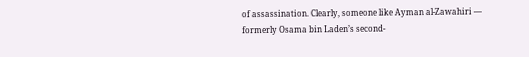of assassination. Clearly, someone like Ayman al-Zawahiri — formerly Osama bin Laden’s second-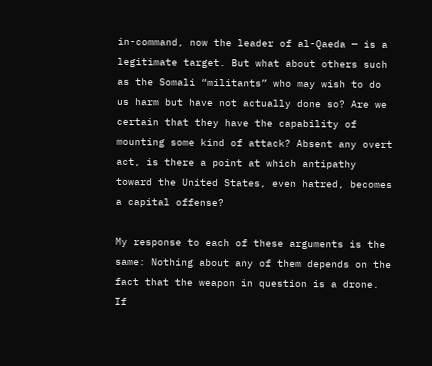in-command, now the leader of al-Qaeda — is a legitimate target. But what about others such as the Somali “militants” who may wish to do us harm but have not actually done so? Are we certain that they have the capability of mounting some kind of attack? Absent any overt act, is there a point at which antipathy toward the United States, even hatred, becomes a capital offense?

My response to each of these arguments is the same: Nothing about any of them depends on the fact that the weapon in question is a drone. If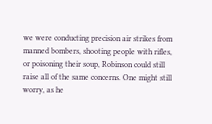we were conducting precision air strikes from manned bombers, shooting people with rifles, or poisoning their soup, Robinson could still raise all of the same concerns. One might still worry, as he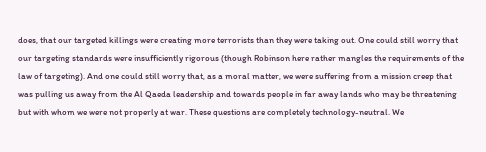does, that our targeted killings were creating more terrorists than they were taking out. One could still worry that our targeting standards were insufficiently rigorous (though Robinson here rather mangles the requirements of the law of targeting). And one could still worry that, as a moral matter, we were suffering from a mission creep that was pulling us away from the Al Qaeda leadership and towards people in far away lands who may be threatening but with whom we were not properly at war. These questions are completely technology-neutral. We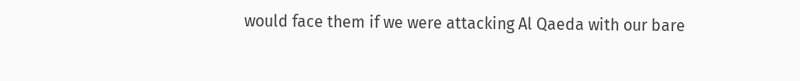would face them if we were attacking Al Qaeda with our bare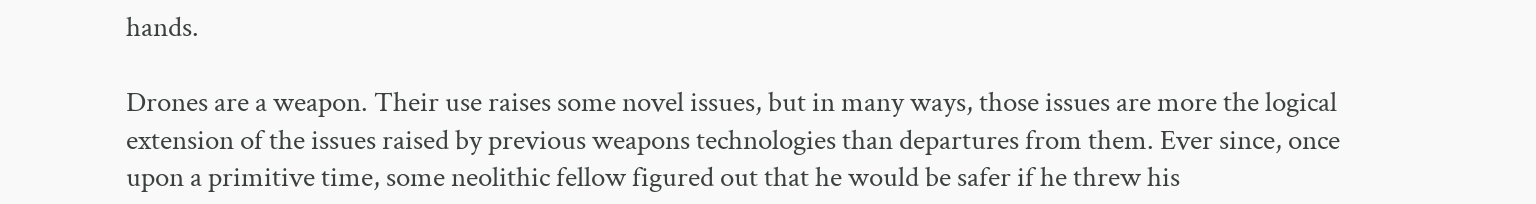hands.

Drones are a weapon. Their use raises some novel issues, but in many ways, those issues are more the logical extension of the issues raised by previous weapons technologies than departures from them. Ever since, once upon a primitive time, some neolithic fellow figured out that he would be safer if he threw his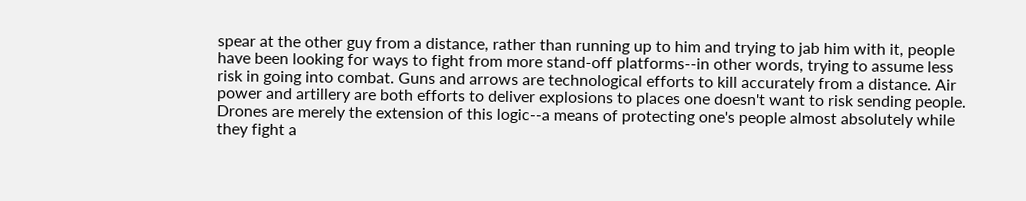spear at the other guy from a distance, rather than running up to him and trying to jab him with it, people have been looking for ways to fight from more stand-off platforms--in other words, trying to assume less risk in going into combat. Guns and arrows are technological efforts to kill accurately from a distance. Air power and artillery are both efforts to deliver explosions to places one doesn't want to risk sending people. Drones are merely the extension of this logic--a means of protecting one's people almost absolutely while they fight a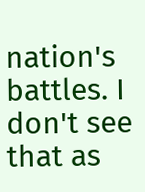nation's battles. I don't see that as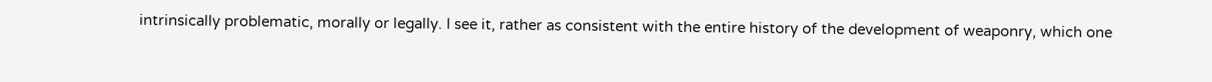intrinsically problematic, morally or legally. I see it, rather as consistent with the entire history of the development of weaponry, which one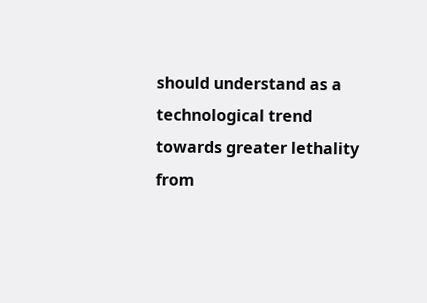should understand as a technological trend towards greater lethality from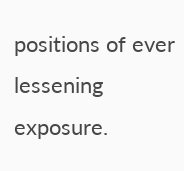positions of ever lessening exposure.